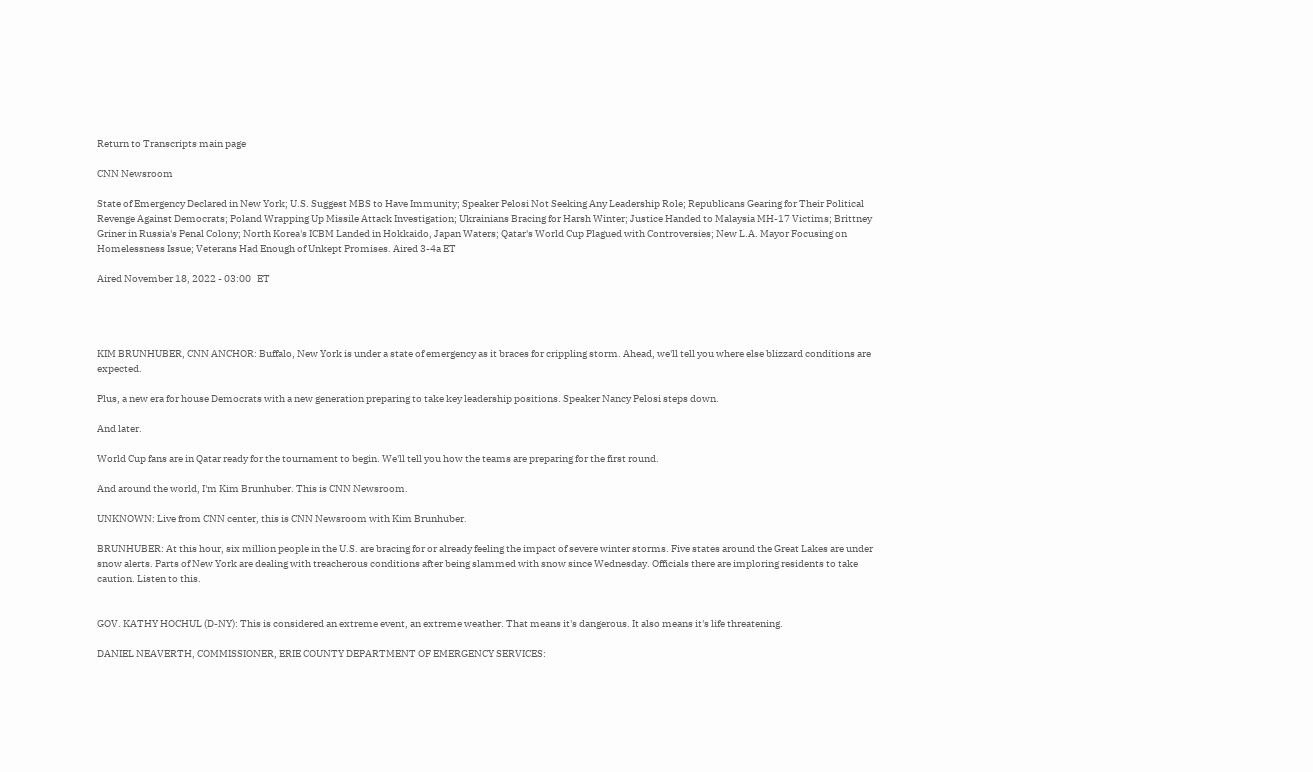Return to Transcripts main page

CNN Newsroom

State of Emergency Declared in New York; U.S. Suggest MBS to Have Immunity; Speaker Pelosi Not Seeking Any Leadership Role; Republicans Gearing for Their Political Revenge Against Democrats; Poland Wrapping Up Missile Attack Investigation; Ukrainians Bracing for Harsh Winter; Justice Handed to Malaysia MH-17 Victims; Brittney Griner in Russia's Penal Colony; North Korea's ICBM Landed in Hokkaido, Japan Waters; Qatar's World Cup Plagued with Controversies; New L.A. Mayor Focusing on Homelessness Issue; Veterans Had Enough of Unkept Promises. Aired 3-4a ET

Aired November 18, 2022 - 03:00   ET




KIM BRUNHUBER, CNN ANCHOR: Buffalo, New York is under a state of emergency as it braces for crippling storm. Ahead, we'll tell you where else blizzard conditions are expected.

Plus, a new era for house Democrats with a new generation preparing to take key leadership positions. Speaker Nancy Pelosi steps down.

And later.

World Cup fans are in Qatar ready for the tournament to begin. We'll tell you how the teams are preparing for the first round.

And around the world, I'm Kim Brunhuber. This is CNN Newsroom.

UNKNOWN: Live from CNN center, this is CNN Newsroom with Kim Brunhuber.

BRUNHUBER: At this hour, six million people in the U.S. are bracing for or already feeling the impact of severe winter storms. Five states around the Great Lakes are under snow alerts. Parts of New York are dealing with treacherous conditions after being slammed with snow since Wednesday. Officials there are imploring residents to take caution. Listen to this.


GOV. KATHY HOCHUL (D-NY): This is considered an extreme event, an extreme weather. That means it's dangerous. It also means it's life threatening.

DANIEL NEAVERTH, COMMISSIONER, ERIE COUNTY DEPARTMENT OF EMERGENCY SERVICES: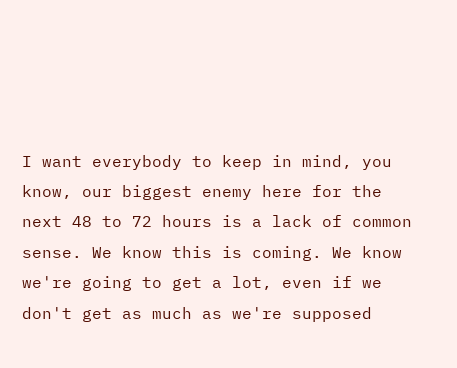I want everybody to keep in mind, you know, our biggest enemy here for the next 48 to 72 hours is a lack of common sense. We know this is coming. We know we're going to get a lot, even if we don't get as much as we're supposed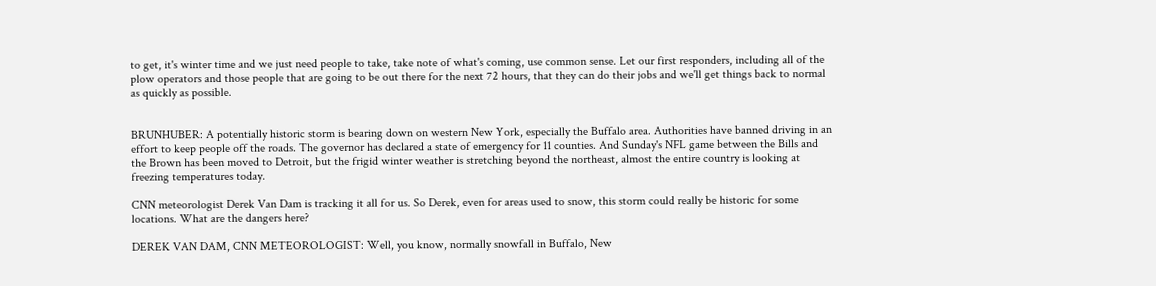to get, it's winter time and we just need people to take, take note of what's coming, use common sense. Let our first responders, including all of the plow operators and those people that are going to be out there for the next 72 hours, that they can do their jobs and we'll get things back to normal as quickly as possible.


BRUNHUBER: A potentially historic storm is bearing down on western New York, especially the Buffalo area. Authorities have banned driving in an effort to keep people off the roads. The governor has declared a state of emergency for 11 counties. And Sunday's NFL game between the Bills and the Brown has been moved to Detroit, but the frigid winter weather is stretching beyond the northeast, almost the entire country is looking at freezing temperatures today.

CNN meteorologist Derek Van Dam is tracking it all for us. So Derek, even for areas used to snow, this storm could really be historic for some locations. What are the dangers here?

DEREK VAN DAM, CNN METEOROLOGIST: Well, you know, normally snowfall in Buffalo, New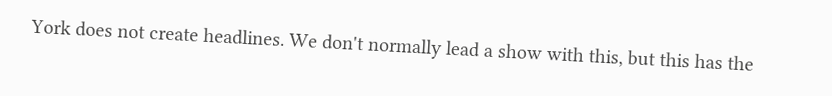York does not create headlines. We don't normally lead a show with this, but this has the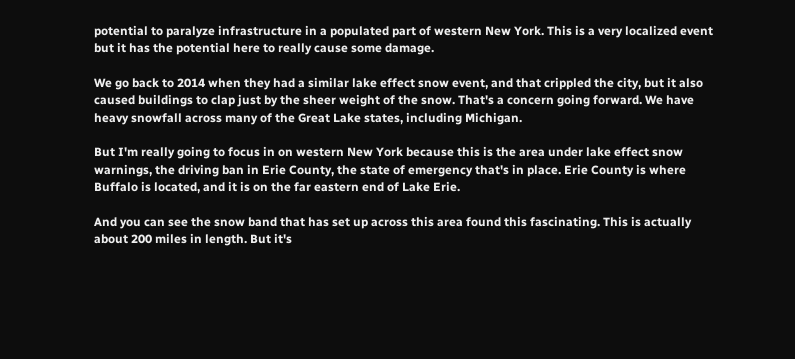potential to paralyze infrastructure in a populated part of western New York. This is a very localized event but it has the potential here to really cause some damage.

We go back to 2014 when they had a similar lake effect snow event, and that crippled the city, but it also caused buildings to clap just by the sheer weight of the snow. That's a concern going forward. We have heavy snowfall across many of the Great Lake states, including Michigan.

But I'm really going to focus in on western New York because this is the area under lake effect snow warnings, the driving ban in Erie County, the state of emergency that's in place. Erie County is where Buffalo is located, and it is on the far eastern end of Lake Erie.

And you can see the snow band that has set up across this area found this fascinating. This is actually about 200 miles in length. But it's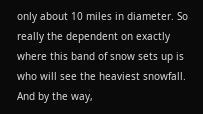only about 10 miles in diameter. So really the dependent on exactly where this band of snow sets up is who will see the heaviest snowfall. And by the way,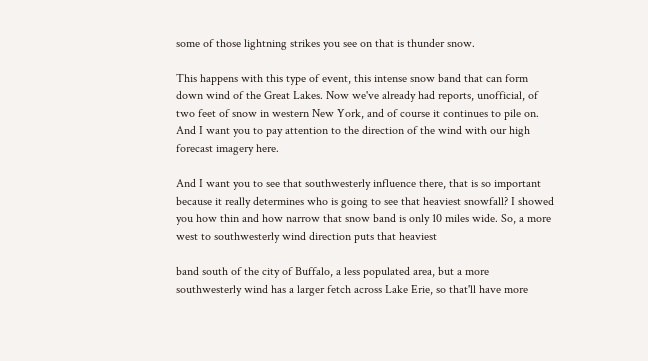some of those lightning strikes you see on that is thunder snow.

This happens with this type of event, this intense snow band that can form down wind of the Great Lakes. Now we've already had reports, unofficial, of two feet of snow in western New York, and of course it continues to pile on. And I want you to pay attention to the direction of the wind with our high forecast imagery here.

And I want you to see that southwesterly influence there, that is so important because it really determines who is going to see that heaviest snowfall? I showed you how thin and how narrow that snow band is only 10 miles wide. So, a more west to southwesterly wind direction puts that heaviest

band south of the city of Buffalo, a less populated area, but a more southwesterly wind has a larger fetch across Lake Erie, so that'll have more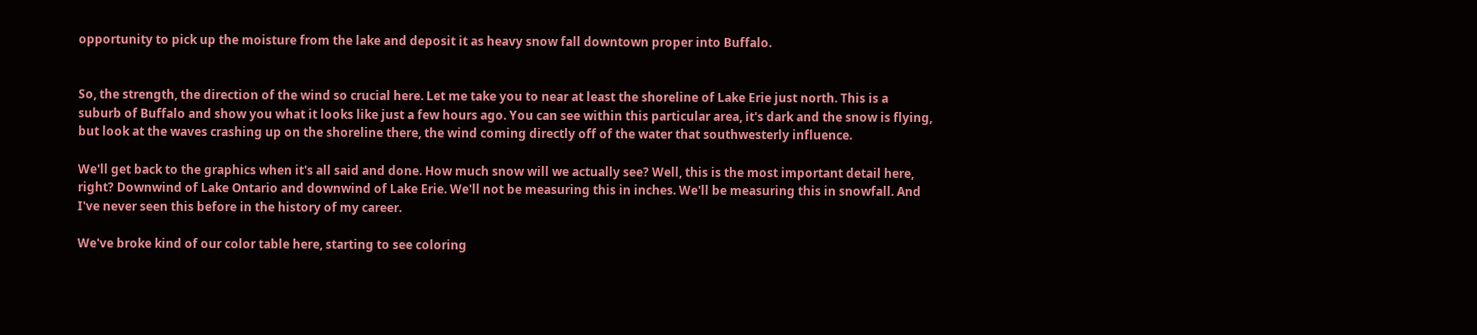opportunity to pick up the moisture from the lake and deposit it as heavy snow fall downtown proper into Buffalo.


So, the strength, the direction of the wind so crucial here. Let me take you to near at least the shoreline of Lake Erie just north. This is a suburb of Buffalo and show you what it looks like just a few hours ago. You can see within this particular area, it's dark and the snow is flying, but look at the waves crashing up on the shoreline there, the wind coming directly off of the water that southwesterly influence.

We'll get back to the graphics when it's all said and done. How much snow will we actually see? Well, this is the most important detail here, right? Downwind of Lake Ontario and downwind of Lake Erie. We'll not be measuring this in inches. We'll be measuring this in snowfall. And I've never seen this before in the history of my career.

We've broke kind of our color table here, starting to see coloring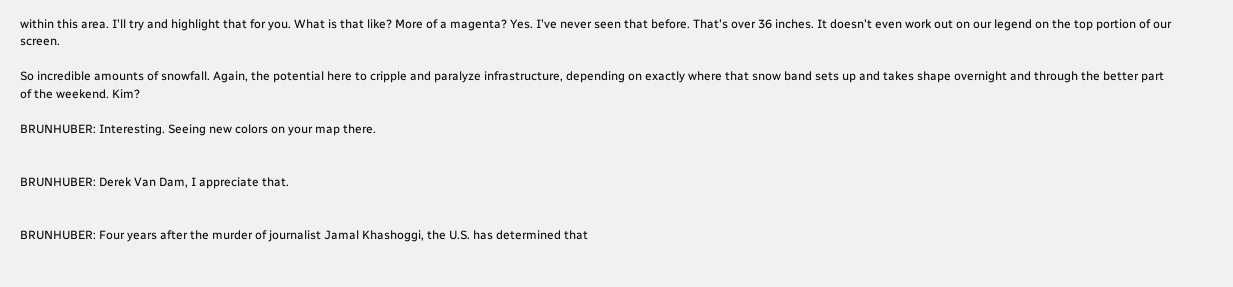within this area. I'll try and highlight that for you. What is that like? More of a magenta? Yes. I've never seen that before. That's over 36 inches. It doesn't even work out on our legend on the top portion of our screen.

So incredible amounts of snowfall. Again, the potential here to cripple and paralyze infrastructure, depending on exactly where that snow band sets up and takes shape overnight and through the better part of the weekend. Kim?

BRUNHUBER: Interesting. Seeing new colors on your map there.


BRUNHUBER: Derek Van Dam, I appreciate that.


BRUNHUBER: Four years after the murder of journalist Jamal Khashoggi, the U.S. has determined that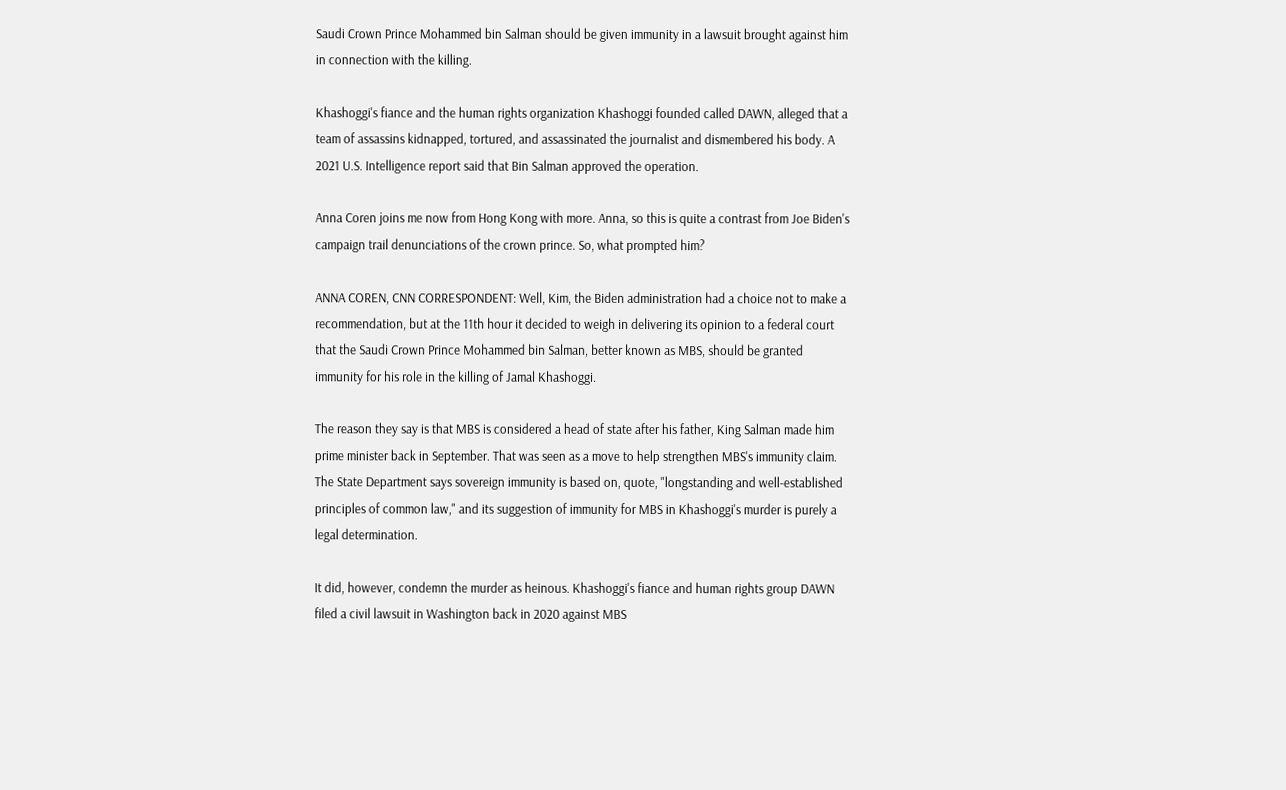Saudi Crown Prince Mohammed bin Salman should be given immunity in a lawsuit brought against him in connection with the killing.

Khashoggi's fiance and the human rights organization Khashoggi founded called DAWN, alleged that a team of assassins kidnapped, tortured, and assassinated the journalist and dismembered his body. A 2021 U.S. Intelligence report said that Bin Salman approved the operation.

Anna Coren joins me now from Hong Kong with more. Anna, so this is quite a contrast from Joe Biden's campaign trail denunciations of the crown prince. So, what prompted him?

ANNA COREN, CNN CORRESPONDENT: Well, Kim, the Biden administration had a choice not to make a recommendation, but at the 11th hour it decided to weigh in delivering its opinion to a federal court that the Saudi Crown Prince Mohammed bin Salman, better known as MBS, should be granted immunity for his role in the killing of Jamal Khashoggi.

The reason they say is that MBS is considered a head of state after his father, King Salman made him prime minister back in September. That was seen as a move to help strengthen MBS's immunity claim. The State Department says sovereign immunity is based on, quote, "longstanding and well-established principles of common law," and its suggestion of immunity for MBS in Khashoggi's murder is purely a legal determination.

It did, however, condemn the murder as heinous. Khashoggi's fiance and human rights group DAWN filed a civil lawsuit in Washington back in 2020 against MBS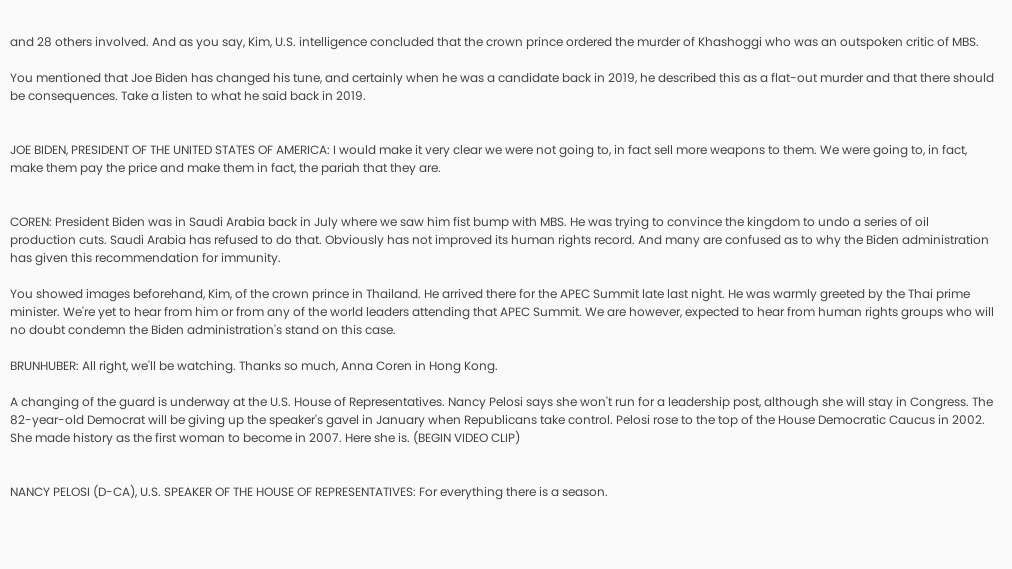and 28 others involved. And as you say, Kim, U.S. intelligence concluded that the crown prince ordered the murder of Khashoggi who was an outspoken critic of MBS.

You mentioned that Joe Biden has changed his tune, and certainly when he was a candidate back in 2019, he described this as a flat-out murder and that there should be consequences. Take a listen to what he said back in 2019.


JOE BIDEN, PRESIDENT OF THE UNITED STATES OF AMERICA: I would make it very clear we were not going to, in fact sell more weapons to them. We were going to, in fact, make them pay the price and make them in fact, the pariah that they are.


COREN: President Biden was in Saudi Arabia back in July where we saw him fist bump with MBS. He was trying to convince the kingdom to undo a series of oil production cuts. Saudi Arabia has refused to do that. Obviously has not improved its human rights record. And many are confused as to why the Biden administration has given this recommendation for immunity.

You showed images beforehand, Kim, of the crown prince in Thailand. He arrived there for the APEC Summit late last night. He was warmly greeted by the Thai prime minister. We're yet to hear from him or from any of the world leaders attending that APEC Summit. We are however, expected to hear from human rights groups who will no doubt condemn the Biden administration's stand on this case.

BRUNHUBER: All right, we'll be watching. Thanks so much, Anna Coren in Hong Kong.

A changing of the guard is underway at the U.S. House of Representatives. Nancy Pelosi says she won't run for a leadership post, although she will stay in Congress. The 82-year-old Democrat will be giving up the speaker's gavel in January when Republicans take control. Pelosi rose to the top of the House Democratic Caucus in 2002. She made history as the first woman to become in 2007. Here she is. (BEGIN VIDEO CLIP)


NANCY PELOSI (D-CA), U.S. SPEAKER OF THE HOUSE OF REPRESENTATIVES: For everything there is a season.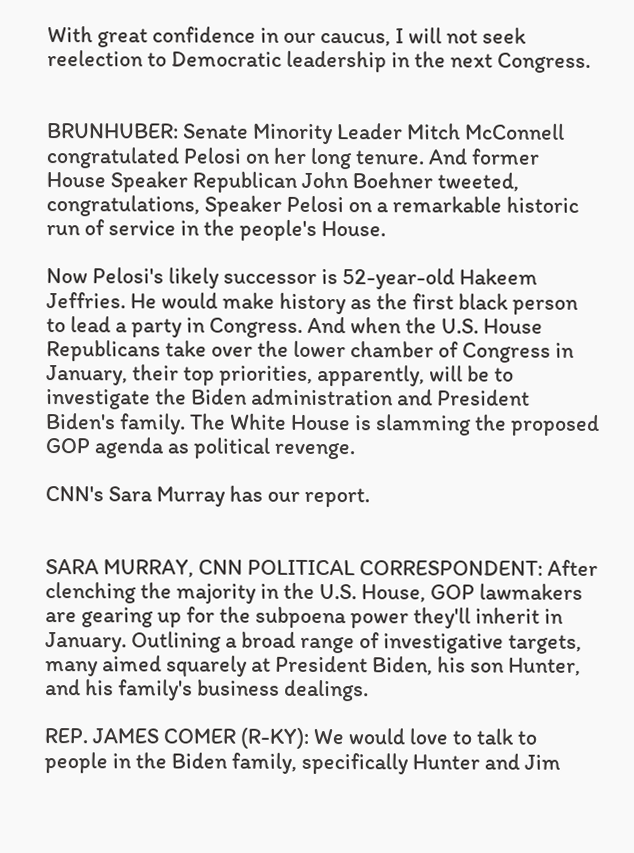With great confidence in our caucus, I will not seek reelection to Democratic leadership in the next Congress.


BRUNHUBER: Senate Minority Leader Mitch McConnell congratulated Pelosi on her long tenure. And former House Speaker Republican John Boehner tweeted, congratulations, Speaker Pelosi on a remarkable historic run of service in the people's House.

Now Pelosi's likely successor is 52-year-old Hakeem Jeffries. He would make history as the first black person to lead a party in Congress. And when the U.S. House Republicans take over the lower chamber of Congress in January, their top priorities, apparently, will be to investigate the Biden administration and President Biden's family. The White House is slamming the proposed GOP agenda as political revenge.

CNN's Sara Murray has our report.


SARA MURRAY, CNN POLITICAL CORRESPONDENT: After clenching the majority in the U.S. House, GOP lawmakers are gearing up for the subpoena power they'll inherit in January. Outlining a broad range of investigative targets, many aimed squarely at President Biden, his son Hunter, and his family's business dealings.

REP. JAMES COMER (R-KY): We would love to talk to people in the Biden family, specifically Hunter and Jim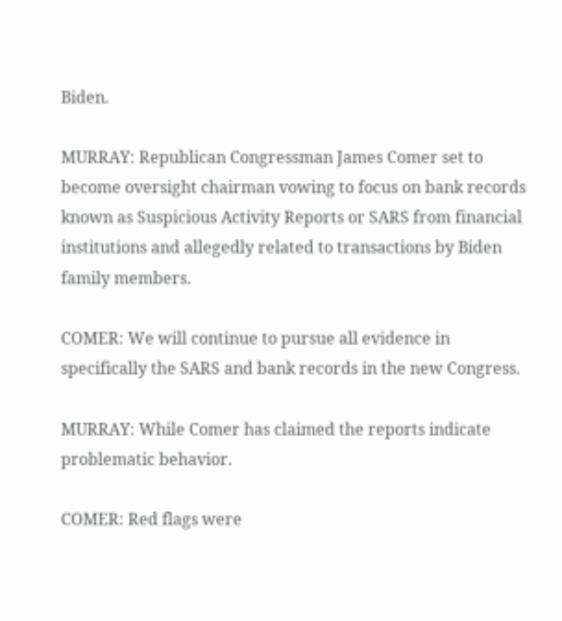Biden.

MURRAY: Republican Congressman James Comer set to become oversight chairman vowing to focus on bank records known as Suspicious Activity Reports or SARS from financial institutions and allegedly related to transactions by Biden family members.

COMER: We will continue to pursue all evidence in specifically the SARS and bank records in the new Congress.

MURRAY: While Comer has claimed the reports indicate problematic behavior.

COMER: Red flags were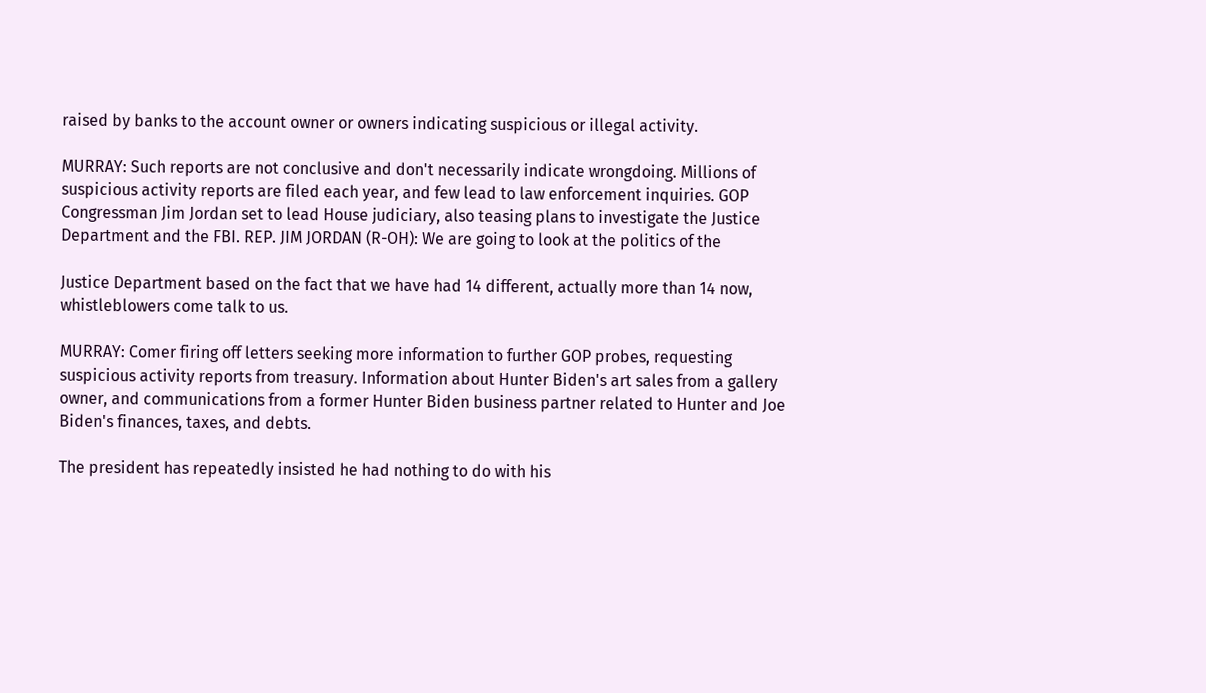raised by banks to the account owner or owners indicating suspicious or illegal activity.

MURRAY: Such reports are not conclusive and don't necessarily indicate wrongdoing. Millions of suspicious activity reports are filed each year, and few lead to law enforcement inquiries. GOP Congressman Jim Jordan set to lead House judiciary, also teasing plans to investigate the Justice Department and the FBI. REP. JIM JORDAN (R-OH): We are going to look at the politics of the

Justice Department based on the fact that we have had 14 different, actually more than 14 now, whistleblowers come talk to us.

MURRAY: Comer firing off letters seeking more information to further GOP probes, requesting suspicious activity reports from treasury. Information about Hunter Biden's art sales from a gallery owner, and communications from a former Hunter Biden business partner related to Hunter and Joe Biden's finances, taxes, and debts.

The president has repeatedly insisted he had nothing to do with his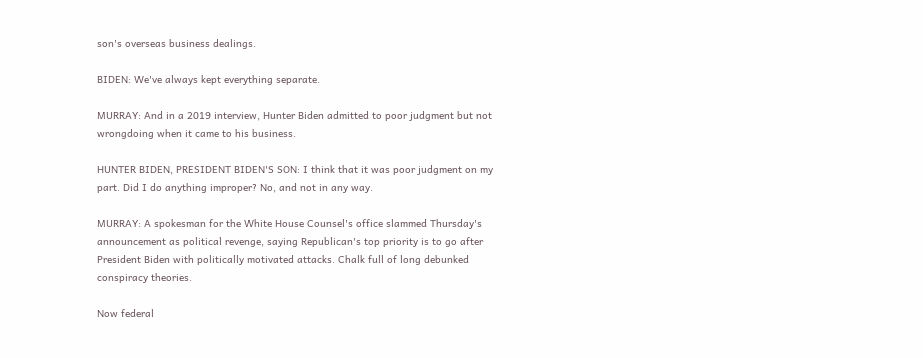son's overseas business dealings.

BIDEN: We've always kept everything separate.

MURRAY: And in a 2019 interview, Hunter Biden admitted to poor judgment but not wrongdoing when it came to his business.

HUNTER BIDEN, PRESIDENT BIDEN'S SON: I think that it was poor judgment on my part. Did I do anything improper? No, and not in any way.

MURRAY: A spokesman for the White House Counsel's office slammed Thursday's announcement as political revenge, saying Republican's top priority is to go after President Biden with politically motivated attacks. Chalk full of long debunked conspiracy theories.

Now federal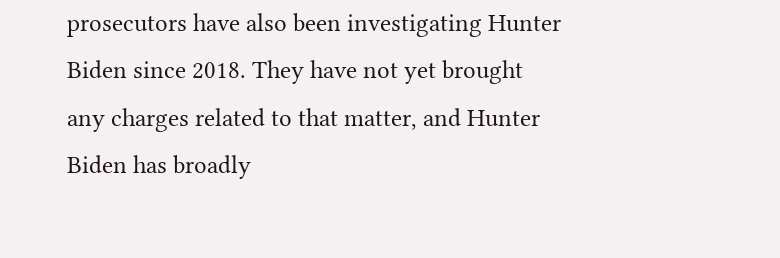prosecutors have also been investigating Hunter Biden since 2018. They have not yet brought any charges related to that matter, and Hunter Biden has broadly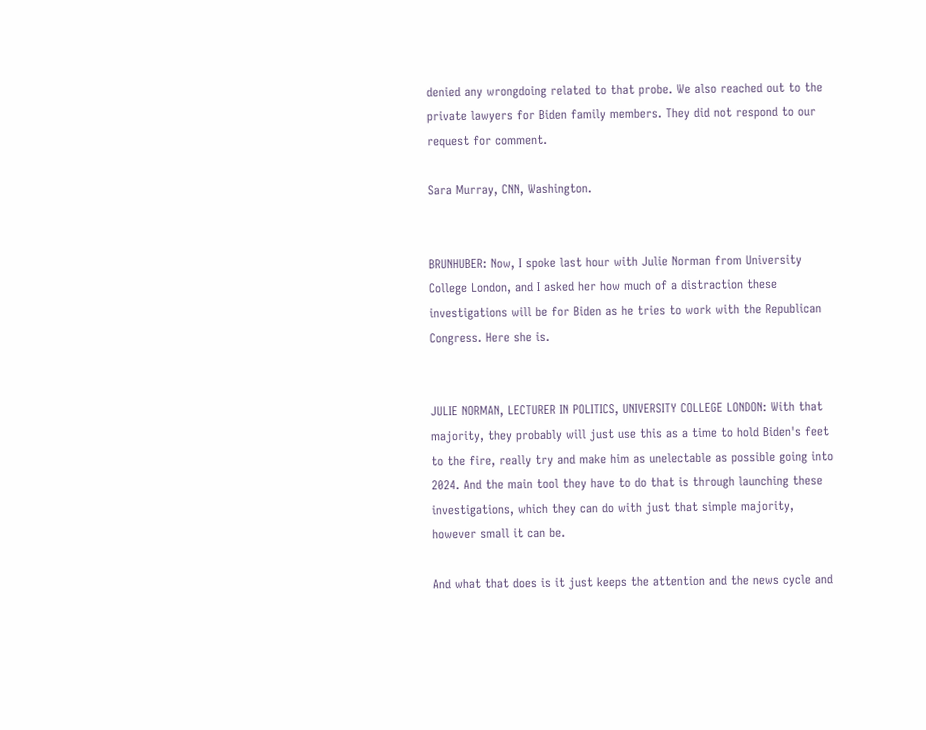denied any wrongdoing related to that probe. We also reached out to the private lawyers for Biden family members. They did not respond to our request for comment.

Sara Murray, CNN, Washington.


BRUNHUBER: Now, I spoke last hour with Julie Norman from University College London, and I asked her how much of a distraction these investigations will be for Biden as he tries to work with the Republican Congress. Here she is.


JULIE NORMAN, LECTURER IN POLITICS, UNIVERSITY COLLEGE LONDON: With that majority, they probably will just use this as a time to hold Biden's feet to the fire, really try and make him as unelectable as possible going into 2024. And the main tool they have to do that is through launching these investigations, which they can do with just that simple majority, however small it can be.

And what that does is it just keeps the attention and the news cycle and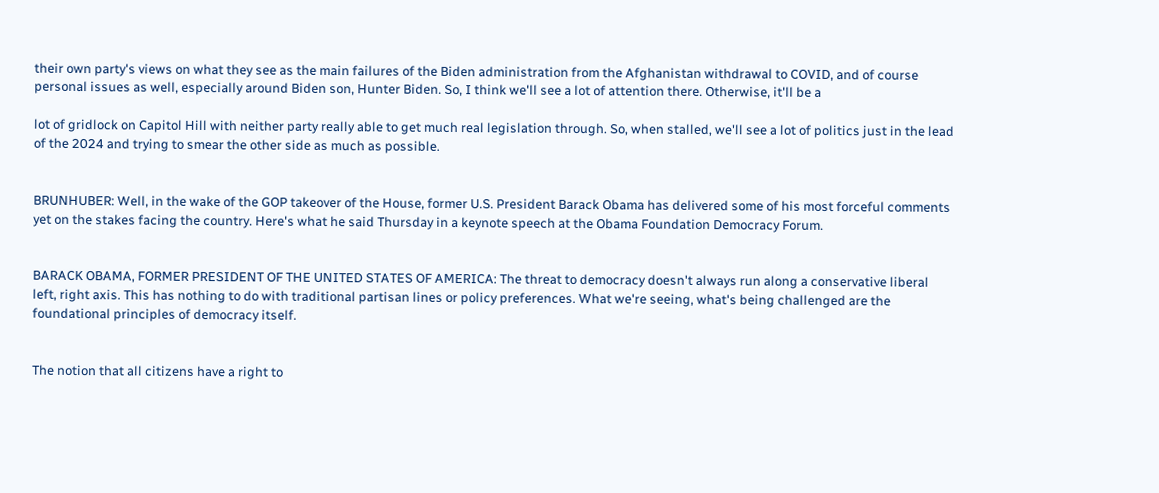their own party's views on what they see as the main failures of the Biden administration from the Afghanistan withdrawal to COVID, and of course personal issues as well, especially around Biden son, Hunter Biden. So, I think we'll see a lot of attention there. Otherwise, it'll be a

lot of gridlock on Capitol Hill with neither party really able to get much real legislation through. So, when stalled, we'll see a lot of politics just in the lead of the 2024 and trying to smear the other side as much as possible.


BRUNHUBER: Well, in the wake of the GOP takeover of the House, former U.S. President Barack Obama has delivered some of his most forceful comments yet on the stakes facing the country. Here's what he said Thursday in a keynote speech at the Obama Foundation Democracy Forum.


BARACK OBAMA, FORMER PRESIDENT OF THE UNITED STATES OF AMERICA: The threat to democracy doesn't always run along a conservative liberal left, right axis. This has nothing to do with traditional partisan lines or policy preferences. What we're seeing, what's being challenged are the foundational principles of democracy itself.


The notion that all citizens have a right to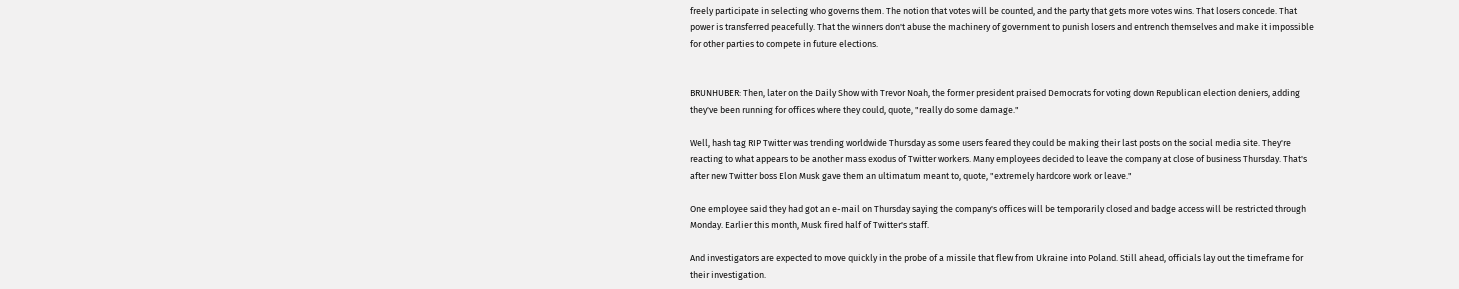freely participate in selecting who governs them. The notion that votes will be counted, and the party that gets more votes wins. That losers concede. That power is transferred peacefully. That the winners don't abuse the machinery of government to punish losers and entrench themselves and make it impossible for other parties to compete in future elections.


BRUNHUBER: Then, later on the Daily Show with Trevor Noah, the former president praised Democrats for voting down Republican election deniers, adding they've been running for offices where they could, quote, "really do some damage."

Well, hash tag RIP Twitter was trending worldwide Thursday as some users feared they could be making their last posts on the social media site. They're reacting to what appears to be another mass exodus of Twitter workers. Many employees decided to leave the company at close of business Thursday. That's after new Twitter boss Elon Musk gave them an ultimatum meant to, quote, "extremely hardcore work or leave."

One employee said they had got an e-mail on Thursday saying the company's offices will be temporarily closed and badge access will be restricted through Monday. Earlier this month, Musk fired half of Twitter's staff.

And investigators are expected to move quickly in the probe of a missile that flew from Ukraine into Poland. Still ahead, officials lay out the timeframe for their investigation.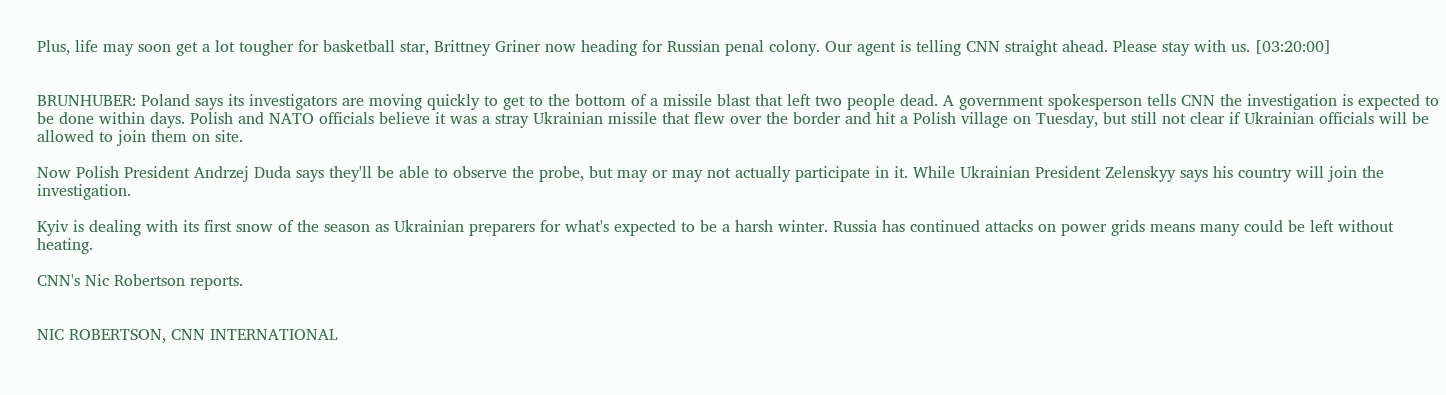Plus, life may soon get a lot tougher for basketball star, Brittney Griner now heading for Russian penal colony. Our agent is telling CNN straight ahead. Please stay with us. [03:20:00]


BRUNHUBER: Poland says its investigators are moving quickly to get to the bottom of a missile blast that left two people dead. A government spokesperson tells CNN the investigation is expected to be done within days. Polish and NATO officials believe it was a stray Ukrainian missile that flew over the border and hit a Polish village on Tuesday, but still not clear if Ukrainian officials will be allowed to join them on site.

Now Polish President Andrzej Duda says they'll be able to observe the probe, but may or may not actually participate in it. While Ukrainian President Zelenskyy says his country will join the investigation.

Kyiv is dealing with its first snow of the season as Ukrainian preparers for what's expected to be a harsh winter. Russia has continued attacks on power grids means many could be left without heating.

CNN's Nic Robertson reports.


NIC ROBERTSON, CNN INTERNATIONAL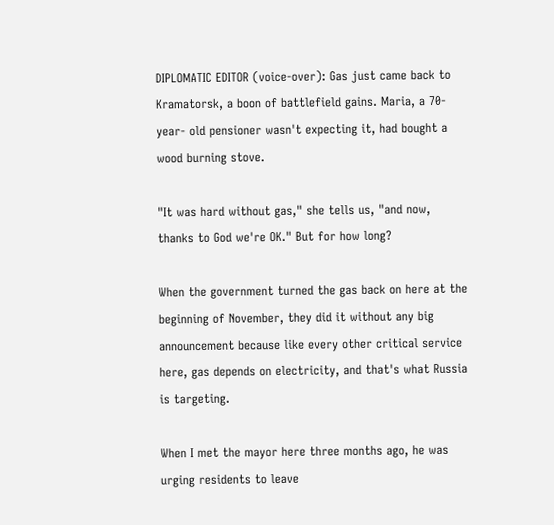DIPLOMATIC EDITOR (voice-over): Gas just came back to Kramatorsk, a boon of battlefield gains. Maria, a 70-year- old pensioner wasn't expecting it, had bought a wood burning stove.

"It was hard without gas," she tells us, "and now, thanks to God we're OK." But for how long?

When the government turned the gas back on here at the beginning of November, they did it without any big announcement because like every other critical service here, gas depends on electricity, and that's what Russia is targeting.

When I met the mayor here three months ago, he was urging residents to leave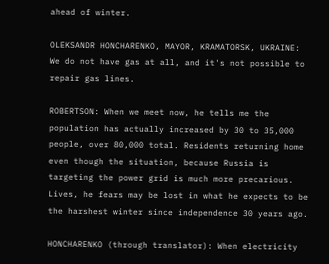ahead of winter.

OLEKSANDR HONCHARENKO, MAYOR, KRAMATORSK, UKRAINE: We do not have gas at all, and it's not possible to repair gas lines.

ROBERTSON: When we meet now, he tells me the population has actually increased by 30 to 35,000 people, over 80,000 total. Residents returning home even though the situation, because Russia is targeting the power grid is much more precarious. Lives, he fears may be lost in what he expects to be the harshest winter since independence 30 years ago.

HONCHARENKO (through translator): When electricity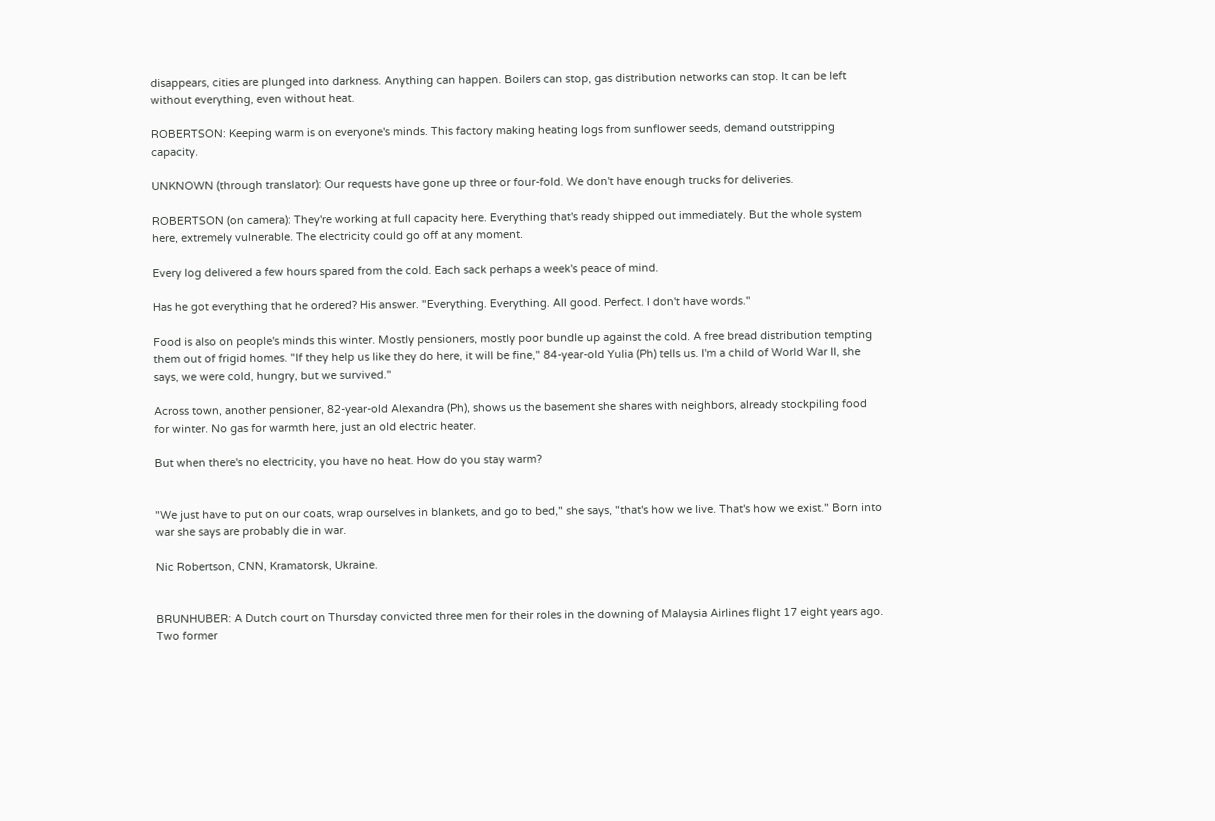disappears, cities are plunged into darkness. Anything can happen. Boilers can stop, gas distribution networks can stop. It can be left without everything, even without heat.

ROBERTSON: Keeping warm is on everyone's minds. This factory making heating logs from sunflower seeds, demand outstripping capacity.

UNKNOWN (through translator): Our requests have gone up three or four-fold. We don't have enough trucks for deliveries.

ROBERTSON (on camera): They're working at full capacity here. Everything that's ready shipped out immediately. But the whole system here, extremely vulnerable. The electricity could go off at any moment.

Every log delivered a few hours spared from the cold. Each sack perhaps a week's peace of mind.

Has he got everything that he ordered? His answer. "Everything. Everything. All good. Perfect. I don't have words."

Food is also on people's minds this winter. Mostly pensioners, mostly poor bundle up against the cold. A free bread distribution tempting them out of frigid homes. "If they help us like they do here, it will be fine," 84-year-old Yulia (Ph) tells us. I'm a child of World War II, she says, we were cold, hungry, but we survived."

Across town, another pensioner, 82-year-old Alexandra (Ph), shows us the basement she shares with neighbors, already stockpiling food for winter. No gas for warmth here, just an old electric heater.

But when there's no electricity, you have no heat. How do you stay warm?


"We just have to put on our coats, wrap ourselves in blankets, and go to bed," she says, "that's how we live. That's how we exist." Born into war she says are probably die in war.

Nic Robertson, CNN, Kramatorsk, Ukraine.


BRUNHUBER: A Dutch court on Thursday convicted three men for their roles in the downing of Malaysia Airlines flight 17 eight years ago. Two former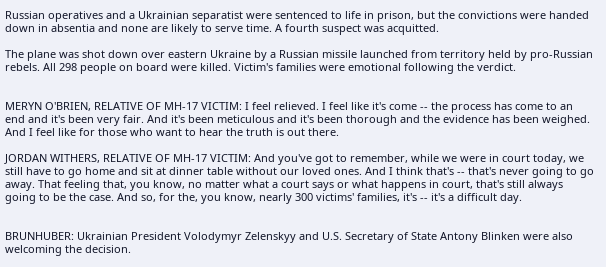Russian operatives and a Ukrainian separatist were sentenced to life in prison, but the convictions were handed down in absentia and none are likely to serve time. A fourth suspect was acquitted.

The plane was shot down over eastern Ukraine by a Russian missile launched from territory held by pro-Russian rebels. All 298 people on board were killed. Victim's families were emotional following the verdict.


MERYN O'BRIEN, RELATIVE OF MH-17 VICTIM: I feel relieved. I feel like it's come -- the process has come to an end and it's been very fair. And it's been meticulous and it's been thorough and the evidence has been weighed. And I feel like for those who want to hear the truth is out there.

JORDAN WITHERS, RELATIVE OF MH-17 VICTIM: And you've got to remember, while we were in court today, we still have to go home and sit at dinner table without our loved ones. And I think that's -- that's never going to go away. That feeling that, you know, no matter what a court says or what happens in court, that's still always going to be the case. And so, for the, you know, nearly 300 victims' families, it's -- it's a difficult day.


BRUNHUBER: Ukrainian President Volodymyr Zelenskyy and U.S. Secretary of State Antony Blinken were also welcoming the decision.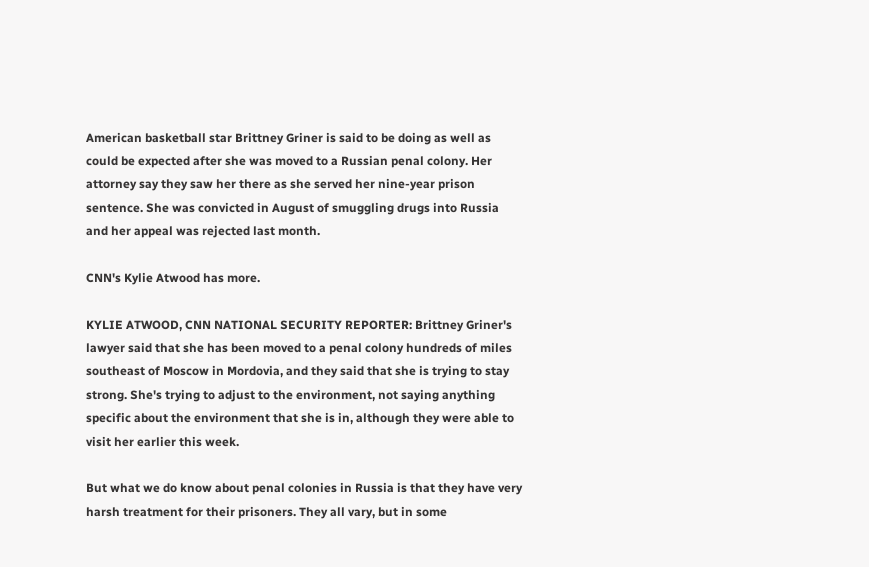American basketball star Brittney Griner is said to be doing as well as could be expected after she was moved to a Russian penal colony. Her attorney say they saw her there as she served her nine-year prison sentence. She was convicted in August of smuggling drugs into Russia and her appeal was rejected last month.

CNN's Kylie Atwood has more.

KYLIE ATWOOD, CNN NATIONAL SECURITY REPORTER: Brittney Griner's lawyer said that she has been moved to a penal colony hundreds of miles southeast of Moscow in Mordovia, and they said that she is trying to stay strong. She's trying to adjust to the environment, not saying anything specific about the environment that she is in, although they were able to visit her earlier this week.

But what we do know about penal colonies in Russia is that they have very harsh treatment for their prisoners. They all vary, but in some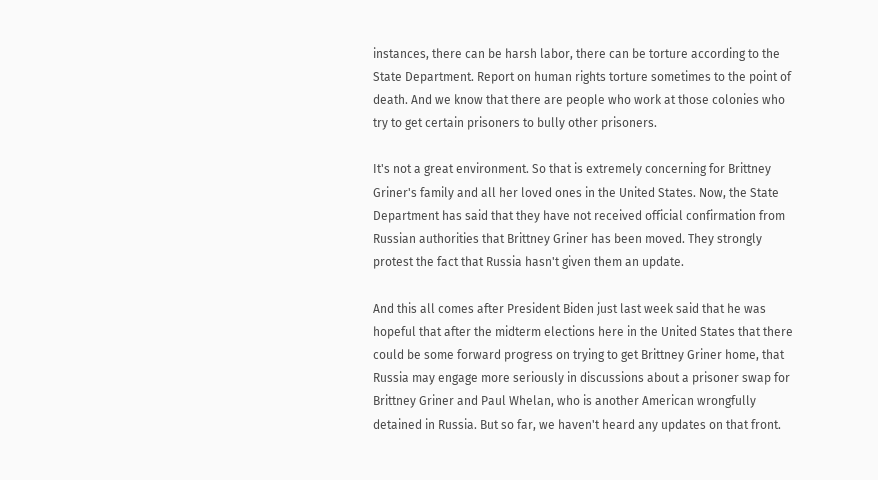instances, there can be harsh labor, there can be torture according to the State Department. Report on human rights torture sometimes to the point of death. And we know that there are people who work at those colonies who try to get certain prisoners to bully other prisoners.

It's not a great environment. So that is extremely concerning for Brittney Griner's family and all her loved ones in the United States. Now, the State Department has said that they have not received official confirmation from Russian authorities that Brittney Griner has been moved. They strongly protest the fact that Russia hasn't given them an update.

And this all comes after President Biden just last week said that he was hopeful that after the midterm elections here in the United States that there could be some forward progress on trying to get Brittney Griner home, that Russia may engage more seriously in discussions about a prisoner swap for Brittney Griner and Paul Whelan, who is another American wrongfully detained in Russia. But so far, we haven't heard any updates on that front.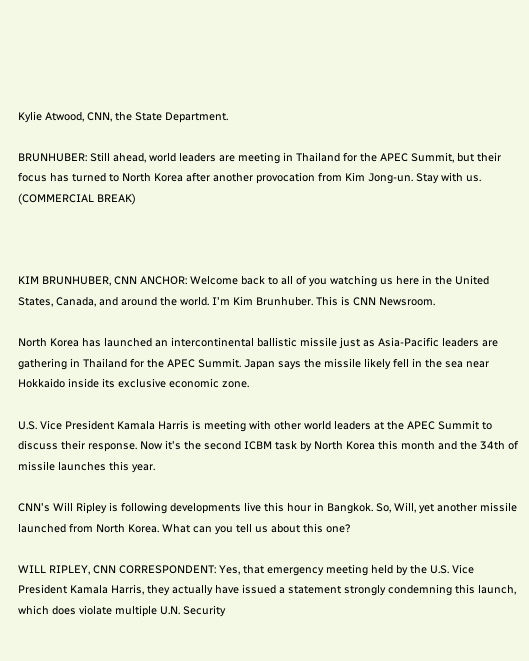Kylie Atwood, CNN, the State Department.

BRUNHUBER: Still ahead, world leaders are meeting in Thailand for the APEC Summit, but their focus has turned to North Korea after another provocation from Kim Jong-un. Stay with us. (COMMERCIAL BREAK)



KIM BRUNHUBER, CNN ANCHOR: Welcome back to all of you watching us here in the United States, Canada, and around the world. I'm Kim Brunhuber. This is CNN Newsroom.

North Korea has launched an intercontinental ballistic missile just as Asia-Pacific leaders are gathering in Thailand for the APEC Summit. Japan says the missile likely fell in the sea near Hokkaido inside its exclusive economic zone.

U.S. Vice President Kamala Harris is meeting with other world leaders at the APEC Summit to discuss their response. Now it's the second ICBM task by North Korea this month and the 34th of missile launches this year.

CNN's Will Ripley is following developments live this hour in Bangkok. So, Will, yet another missile launched from North Korea. What can you tell us about this one?

WILL RIPLEY, CNN CORRESPONDENT: Yes, that emergency meeting held by the U.S. Vice President Kamala Harris, they actually have issued a statement strongly condemning this launch, which does violate multiple U.N. Security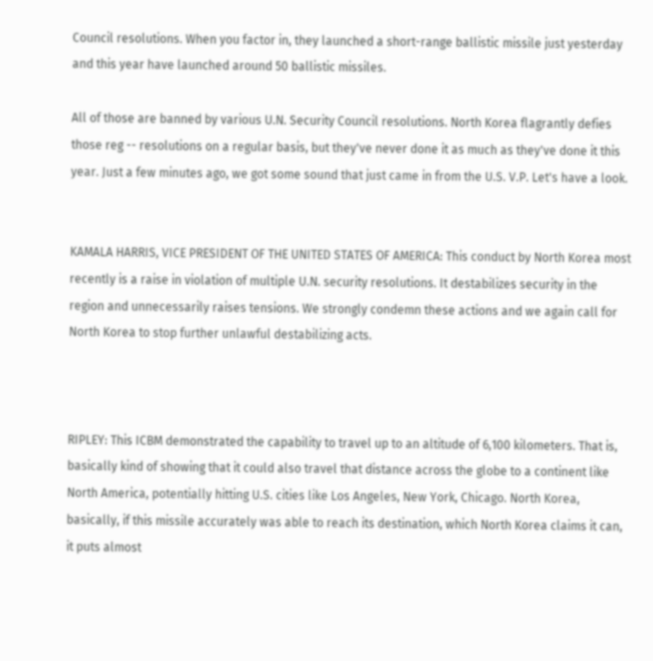Council resolutions. When you factor in, they launched a short-range ballistic missile just yesterday and this year have launched around 50 ballistic missiles.

All of those are banned by various U.N. Security Council resolutions. North Korea flagrantly defies those reg -- resolutions on a regular basis, but they've never done it as much as they've done it this year. Just a few minutes ago, we got some sound that just came in from the U.S. V.P. Let's have a look.


KAMALA HARRIS, VICE PRESIDENT OF THE UNITED STATES OF AMERICA: This conduct by North Korea most recently is a raise in violation of multiple U.N. security resolutions. It destabilizes security in the region and unnecessarily raises tensions. We strongly condemn these actions and we again call for North Korea to stop further unlawful destabilizing acts.



RIPLEY: This ICBM demonstrated the capability to travel up to an altitude of 6,100 kilometers. That is, basically kind of showing that it could also travel that distance across the globe to a continent like North America, potentially hitting U.S. cities like Los Angeles, New York, Chicago. North Korea, basically, if this missile accurately was able to reach its destination, which North Korea claims it can, it puts almost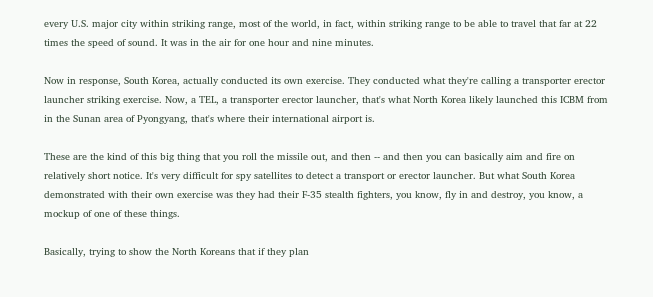every U.S. major city within striking range, most of the world, in fact, within striking range to be able to travel that far at 22 times the speed of sound. It was in the air for one hour and nine minutes.

Now in response, South Korea, actually conducted its own exercise. They conducted what they're calling a transporter erector launcher striking exercise. Now, a TEL, a transporter erector launcher, that's what North Korea likely launched this ICBM from in the Sunan area of Pyongyang, that's where their international airport is.

These are the kind of this big thing that you roll the missile out, and then -- and then you can basically aim and fire on relatively short notice. It's very difficult for spy satellites to detect a transport or erector launcher. But what South Korea demonstrated with their own exercise was they had their F-35 stealth fighters, you know, fly in and destroy, you know, a mockup of one of these things.

Basically, trying to show the North Koreans that if they plan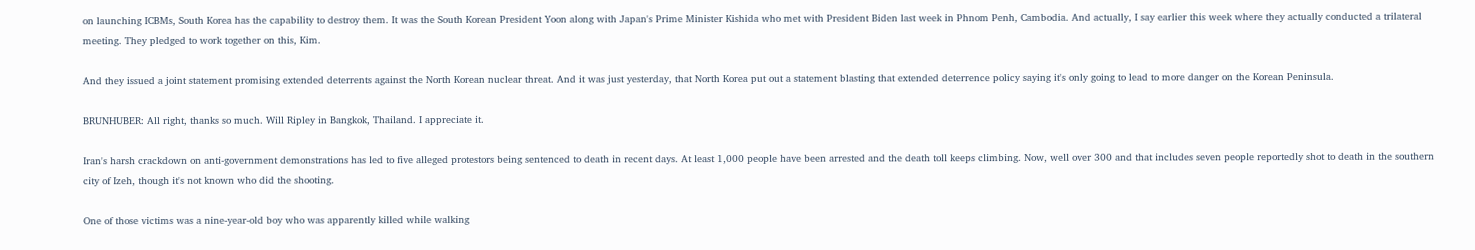on launching ICBMs, South Korea has the capability to destroy them. It was the South Korean President Yoon along with Japan's Prime Minister Kishida who met with President Biden last week in Phnom Penh, Cambodia. And actually, I say earlier this week where they actually conducted a trilateral meeting. They pledged to work together on this, Kim.

And they issued a joint statement promising extended deterrents against the North Korean nuclear threat. And it was just yesterday, that North Korea put out a statement blasting that extended deterrence policy saying it's only going to lead to more danger on the Korean Peninsula.

BRUNHUBER: All right, thanks so much. Will Ripley in Bangkok, Thailand. I appreciate it.

Iran's harsh crackdown on anti-government demonstrations has led to five alleged protestors being sentenced to death in recent days. At least 1,000 people have been arrested and the death toll keeps climbing. Now, well over 300 and that includes seven people reportedly shot to death in the southern city of Izeh, though it's not known who did the shooting.

One of those victims was a nine-year-old boy who was apparently killed while walking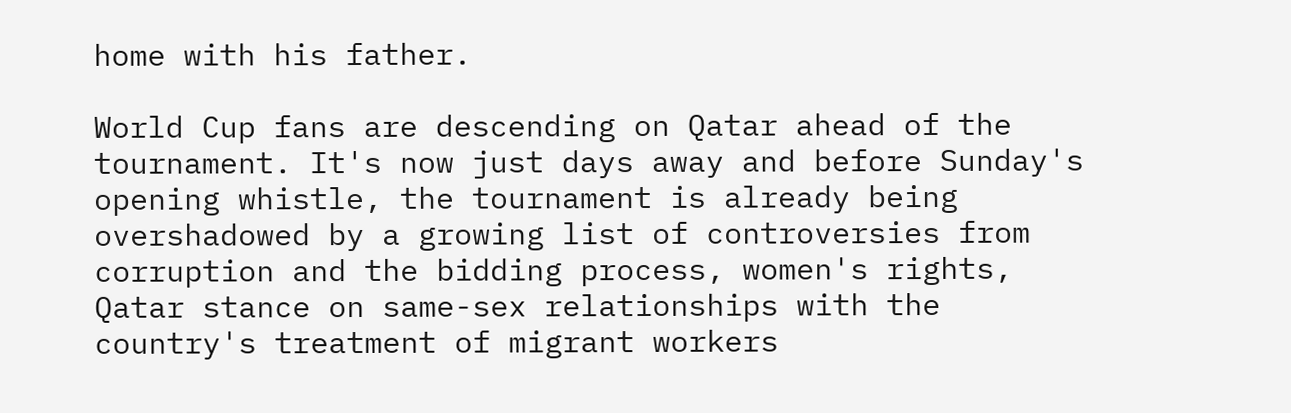home with his father.

World Cup fans are descending on Qatar ahead of the tournament. It's now just days away and before Sunday's opening whistle, the tournament is already being overshadowed by a growing list of controversies from corruption and the bidding process, women's rights, Qatar stance on same-sex relationships with the country's treatment of migrant workers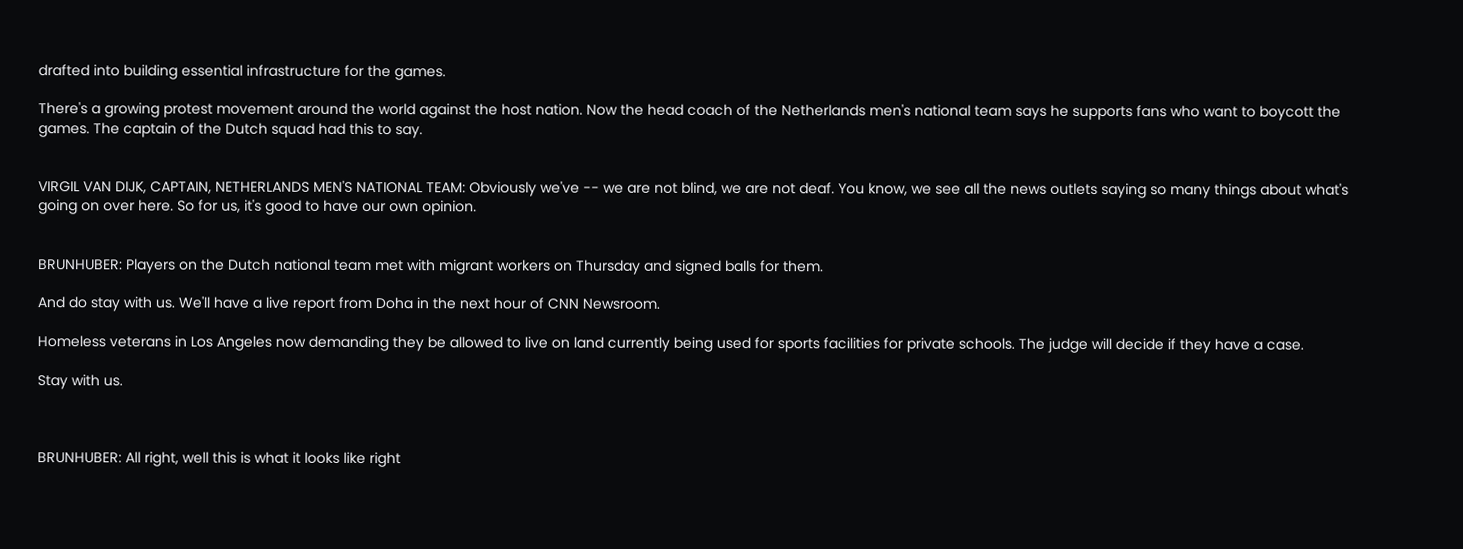drafted into building essential infrastructure for the games.

There's a growing protest movement around the world against the host nation. Now the head coach of the Netherlands men's national team says he supports fans who want to boycott the games. The captain of the Dutch squad had this to say.


VIRGIL VAN DIJK, CAPTAIN, NETHERLANDS MEN'S NATIONAL TEAM: Obviously we've -- we are not blind, we are not deaf. You know, we see all the news outlets saying so many things about what's going on over here. So for us, it's good to have our own opinion.


BRUNHUBER: Players on the Dutch national team met with migrant workers on Thursday and signed balls for them.

And do stay with us. We'll have a live report from Doha in the next hour of CNN Newsroom.

Homeless veterans in Los Angeles now demanding they be allowed to live on land currently being used for sports facilities for private schools. The judge will decide if they have a case.

Stay with us.



BRUNHUBER: All right, well this is what it looks like right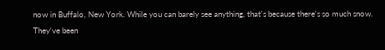now in Buffalo, New York. While you can barely see anything, that's because there's so much snow. They've been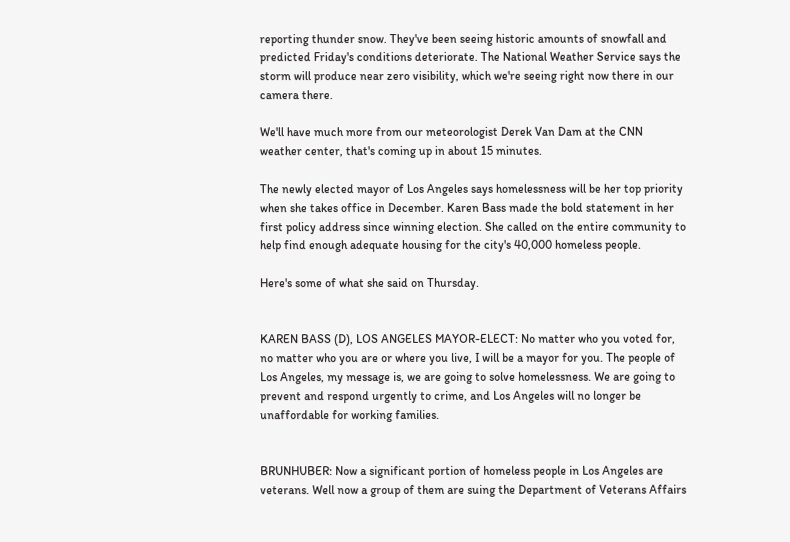reporting thunder snow. They've been seeing historic amounts of snowfall and predicted Friday's conditions deteriorate. The National Weather Service says the storm will produce near zero visibility, which we're seeing right now there in our camera there.

We'll have much more from our meteorologist Derek Van Dam at the CNN weather center, that's coming up in about 15 minutes.

The newly elected mayor of Los Angeles says homelessness will be her top priority when she takes office in December. Karen Bass made the bold statement in her first policy address since winning election. She called on the entire community to help find enough adequate housing for the city's 40,000 homeless people.

Here's some of what she said on Thursday.


KAREN BASS (D), LOS ANGELES MAYOR-ELECT: No matter who you voted for, no matter who you are or where you live, I will be a mayor for you. The people of Los Angeles, my message is, we are going to solve homelessness. We are going to prevent and respond urgently to crime, and Los Angeles will no longer be unaffordable for working families.


BRUNHUBER: Now a significant portion of homeless people in Los Angeles are veterans. Well now a group of them are suing the Department of Veterans Affairs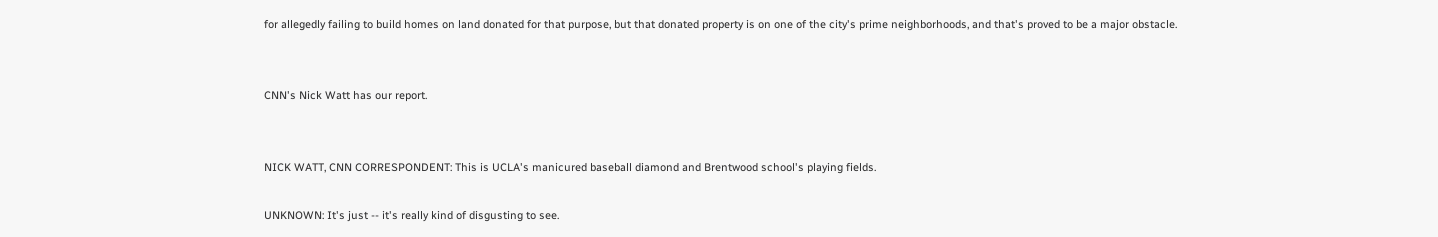for allegedly failing to build homes on land donated for that purpose, but that donated property is on one of the city's prime neighborhoods, and that's proved to be a major obstacle.


CNN's Nick Watt has our report.


NICK WATT, CNN CORRESPONDENT: This is UCLA's manicured baseball diamond and Brentwood school's playing fields.

UNKNOWN: It's just -- it's really kind of disgusting to see.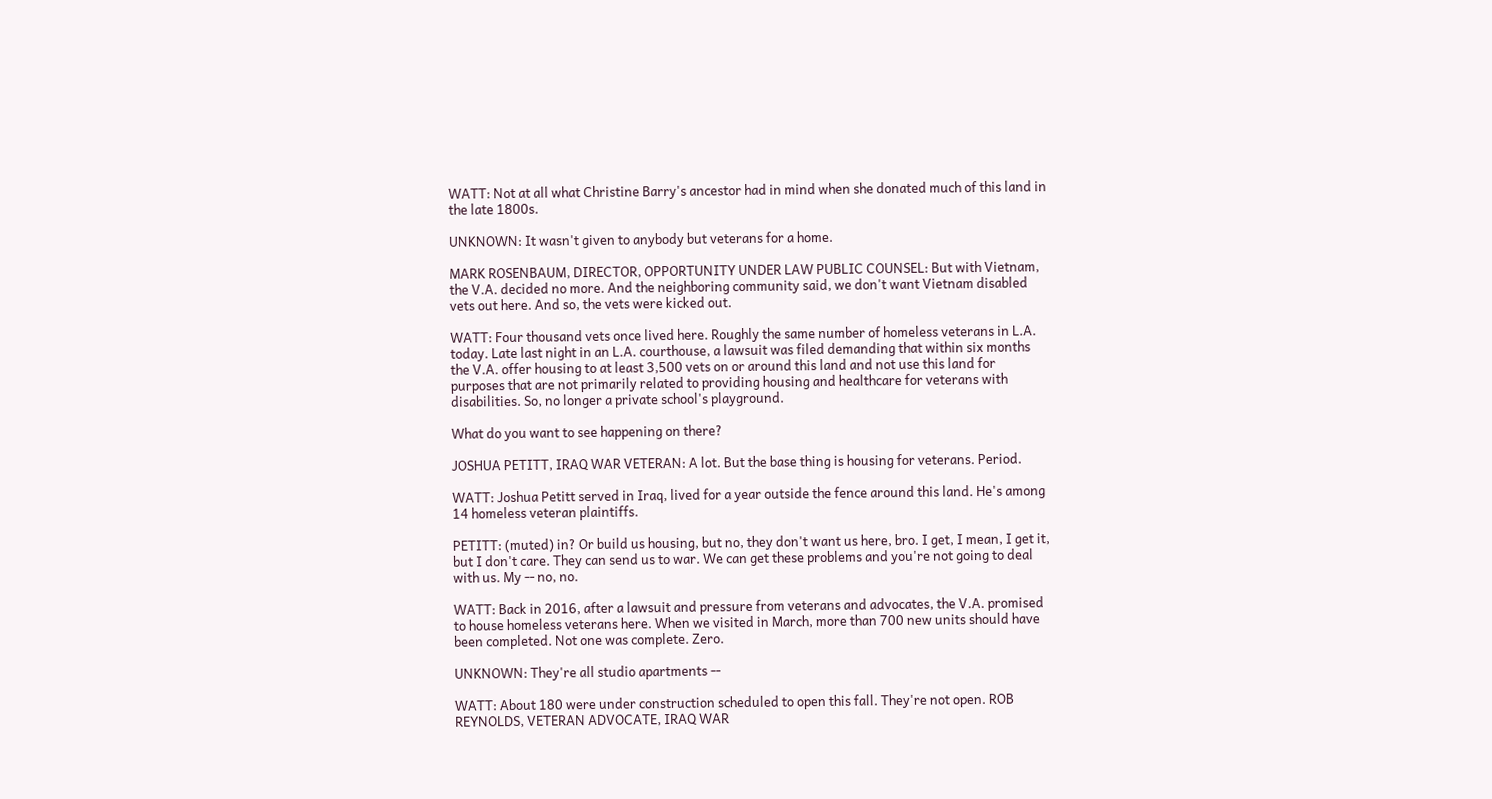WATT: Not at all what Christine Barry's ancestor had in mind when she donated much of this land in the late 1800s.

UNKNOWN: It wasn't given to anybody but veterans for a home.

MARK ROSENBAUM, DIRECTOR, OPPORTUNITY UNDER LAW PUBLIC COUNSEL: But with Vietnam, the V.A. decided no more. And the neighboring community said, we don't want Vietnam disabled vets out here. And so, the vets were kicked out.

WATT: Four thousand vets once lived here. Roughly the same number of homeless veterans in L.A. today. Late last night in an L.A. courthouse, a lawsuit was filed demanding that within six months the V.A. offer housing to at least 3,500 vets on or around this land and not use this land for purposes that are not primarily related to providing housing and healthcare for veterans with disabilities. So, no longer a private school's playground.

What do you want to see happening on there?

JOSHUA PETITT, IRAQ WAR VETERAN: A lot. But the base thing is housing for veterans. Period.

WATT: Joshua Petitt served in Iraq, lived for a year outside the fence around this land. He's among 14 homeless veteran plaintiffs.

PETITT: (muted) in? Or build us housing, but no, they don't want us here, bro. I get, I mean, I get it, but I don't care. They can send us to war. We can get these problems and you're not going to deal with us. My -- no, no.

WATT: Back in 2016, after a lawsuit and pressure from veterans and advocates, the V.A. promised to house homeless veterans here. When we visited in March, more than 700 new units should have been completed. Not one was complete. Zero.

UNKNOWN: They're all studio apartments --

WATT: About 180 were under construction scheduled to open this fall. They're not open. ROB REYNOLDS, VETERAN ADVOCATE, IRAQ WAR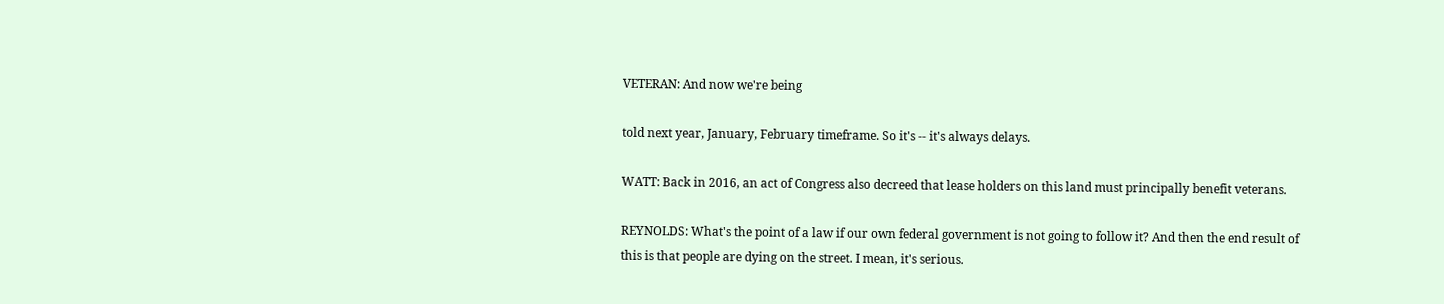VETERAN: And now we're being

told next year, January, February timeframe. So it's -- it's always delays.

WATT: Back in 2016, an act of Congress also decreed that lease holders on this land must principally benefit veterans.

REYNOLDS: What's the point of a law if our own federal government is not going to follow it? And then the end result of this is that people are dying on the street. I mean, it's serious.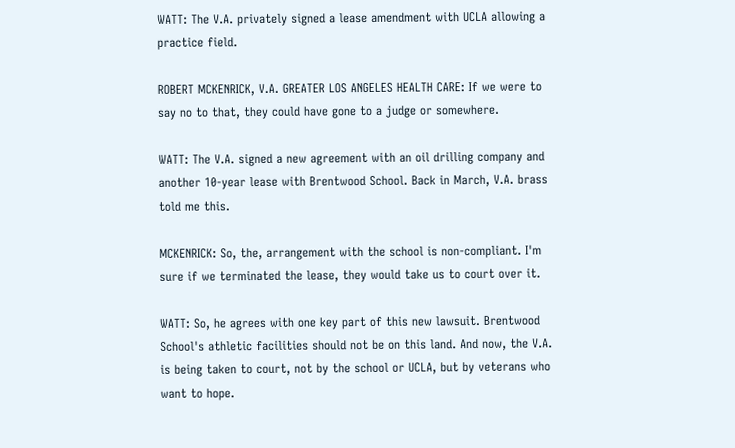WATT: The V.A. privately signed a lease amendment with UCLA allowing a practice field.

ROBERT MCKENRICK, V.A. GREATER LOS ANGELES HEALTH CARE: If we were to say no to that, they could have gone to a judge or somewhere.

WATT: The V.A. signed a new agreement with an oil drilling company and another 10-year lease with Brentwood School. Back in March, V.A. brass told me this.

MCKENRICK: So, the, arrangement with the school is non-compliant. I'm sure if we terminated the lease, they would take us to court over it.

WATT: So, he agrees with one key part of this new lawsuit. Brentwood School's athletic facilities should not be on this land. And now, the V.A. is being taken to court, not by the school or UCLA, but by veterans who want to hope.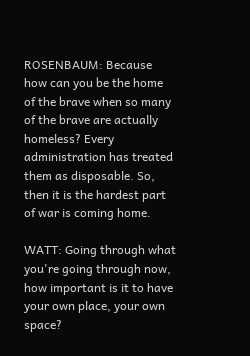ROSENBAUM: Because how can you be the home of the brave when so many of the brave are actually homeless? Every administration has treated them as disposable. So, then it is the hardest part of war is coming home.

WATT: Going through what you're going through now, how important is it to have your own place, your own space?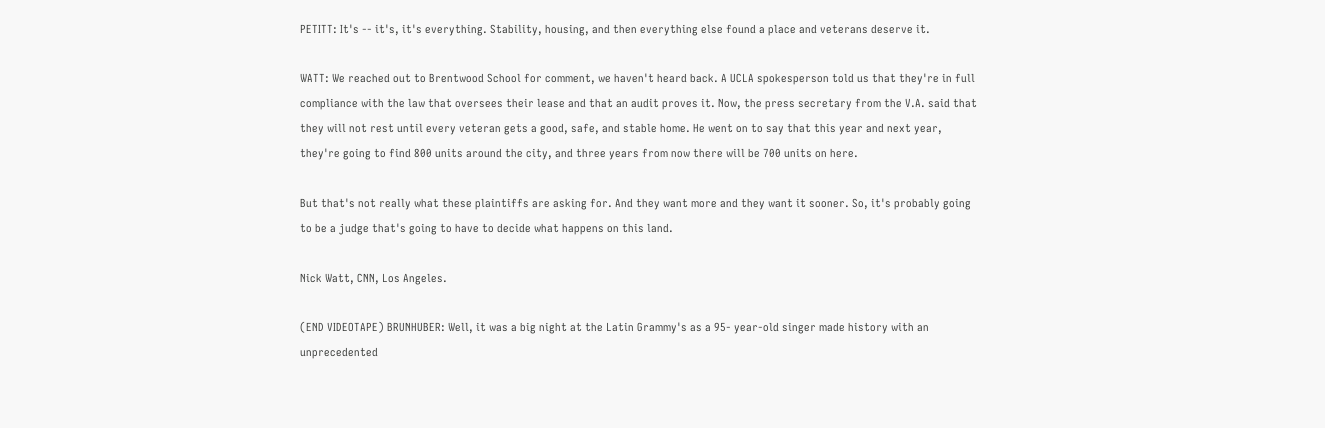PETITT: It's -- it's, it's everything. Stability, housing, and then everything else found a place and veterans deserve it.

WATT: We reached out to Brentwood School for comment, we haven't heard back. A UCLA spokesperson told us that they're in full compliance with the law that oversees their lease and that an audit proves it. Now, the press secretary from the V.A. said that they will not rest until every veteran gets a good, safe, and stable home. He went on to say that this year and next year, they're going to find 800 units around the city, and three years from now there will be 700 units on here.

But that's not really what these plaintiffs are asking for. And they want more and they want it sooner. So, it's probably going to be a judge that's going to have to decide what happens on this land.

Nick Watt, CNN, Los Angeles.

(END VIDEOTAPE) BRUNHUBER: Well, it was a big night at the Latin Grammy's as a 95- year-old singer made history with an unprecedented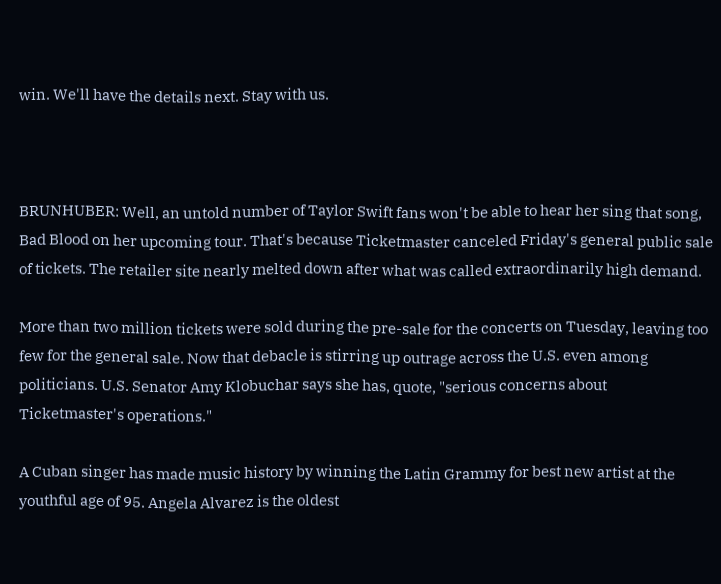win. We'll have the details next. Stay with us.



BRUNHUBER: Well, an untold number of Taylor Swift fans won't be able to hear her sing that song, Bad Blood on her upcoming tour. That's because Ticketmaster canceled Friday's general public sale of tickets. The retailer site nearly melted down after what was called extraordinarily high demand.

More than two million tickets were sold during the pre-sale for the concerts on Tuesday, leaving too few for the general sale. Now that debacle is stirring up outrage across the U.S. even among politicians. U.S. Senator Amy Klobuchar says she has, quote, "serious concerns about Ticketmaster's operations."

A Cuban singer has made music history by winning the Latin Grammy for best new artist at the youthful age of 95. Angela Alvarez is the oldest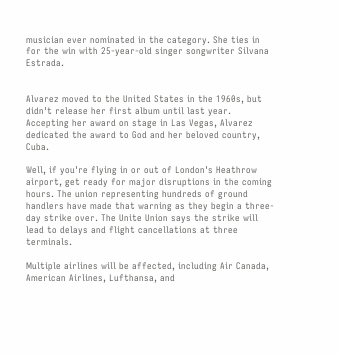musician ever nominated in the category. She ties in for the win with 25-year-old singer songwriter Silvana Estrada.


Alvarez moved to the United States in the 1960s, but didn't release her first album until last year. Accepting her award on stage in Las Vegas, Alvarez dedicated the award to God and her beloved country, Cuba.

Well, if you're flying in or out of London's Heathrow airport, get ready for major disruptions in the coming hours. The union representing hundreds of ground handlers have made that warning as they begin a three-day strike over. The Unite Union says the strike will lead to delays and flight cancellations at three terminals.

Multiple airlines will be affected, including Air Canada, American Airlines, Lufthansa, and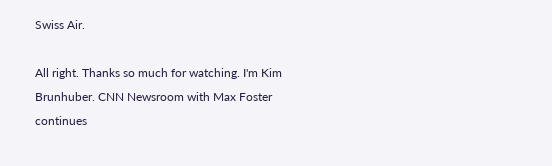Swiss Air.

All right. Thanks so much for watching. I'm Kim Brunhuber. CNN Newsroom with Max Foster continues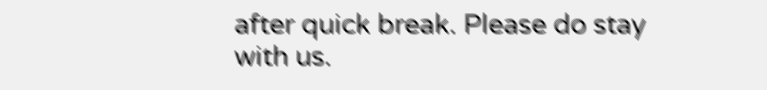after quick break. Please do stay with us.